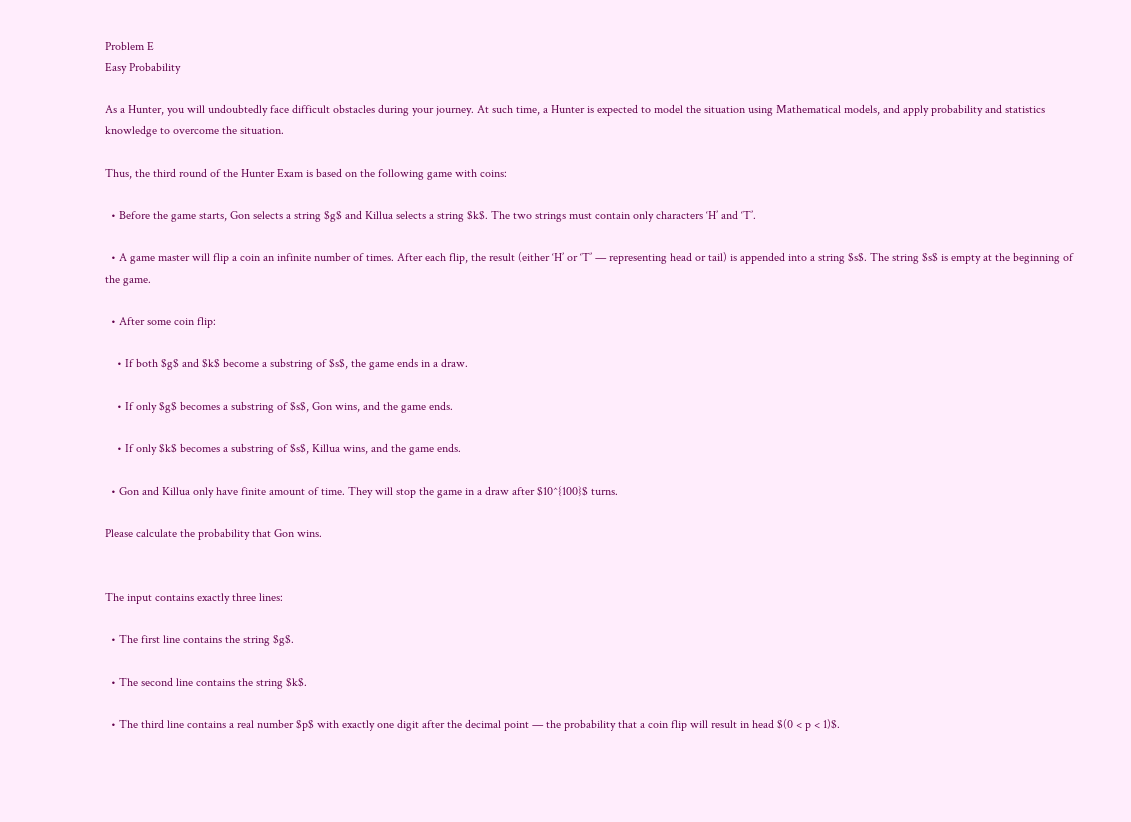Problem E
Easy Probability

As a Hunter, you will undoubtedly face difficult obstacles during your journey. At such time, a Hunter is expected to model the situation using Mathematical models, and apply probability and statistics knowledge to overcome the situation.

Thus, the third round of the Hunter Exam is based on the following game with coins:

  • Before the game starts, Gon selects a string $g$ and Killua selects a string $k$. The two strings must contain only characters ‘H’ and ‘T’.

  • A game master will flip a coin an infinite number of times. After each flip, the result (either ‘H’ or ‘T’ — representing head or tail) is appended into a string $s$. The string $s$ is empty at the beginning of the game.

  • After some coin flip:

    • If both $g$ and $k$ become a substring of $s$, the game ends in a draw.

    • If only $g$ becomes a substring of $s$, Gon wins, and the game ends.

    • If only $k$ becomes a substring of $s$, Killua wins, and the game ends.

  • Gon and Killua only have finite amount of time. They will stop the game in a draw after $10^{100}$ turns.

Please calculate the probability that Gon wins.


The input contains exactly three lines:

  • The first line contains the string $g$.

  • The second line contains the string $k$.

  • The third line contains a real number $p$ with exactly one digit after the decimal point — the probability that a coin flip will result in head $(0 < p < 1)$.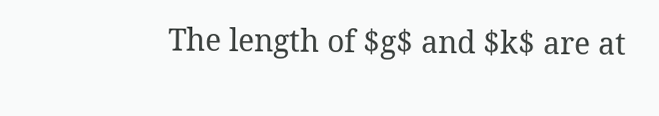The length of $g$ and $k$ are at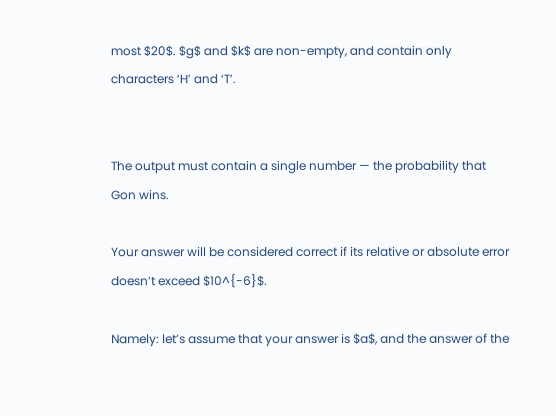most $20$. $g$ and $k$ are non-empty, and contain only characters ‘H’ and ‘T’.


The output must contain a single number — the probability that Gon wins.

Your answer will be considered correct if its relative or absolute error doesn’t exceed $10^{-6}$.

Namely: let’s assume that your answer is $a$, and the answer of the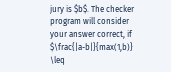jury is $b$. The checker program will consider your answer correct, if $\frac{|a-b|}{max(1,b)} \leq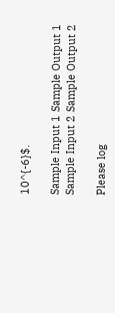10^{-6}$.

Sample Input 1 Sample Output 1
Sample Input 2 Sample Output 2

Please log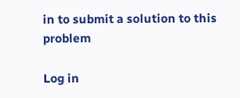in to submit a solution to this problem

Log in